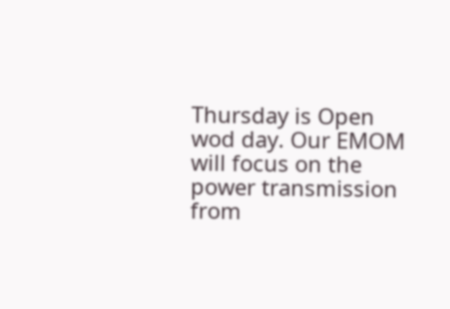Thursday is Open wod day. Our EMOM will focus on the power transmission from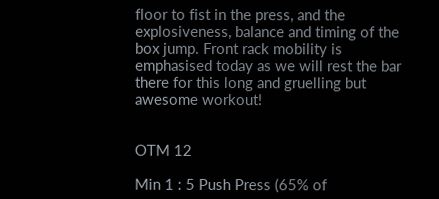floor to fist in the press, and the explosiveness, balance and timing of the box jump. Front rack mobility is emphasised today as we will rest the bar there for this long and gruelling but awesome workout!


OTM 12

Min 1 : 5 Push Press (65% of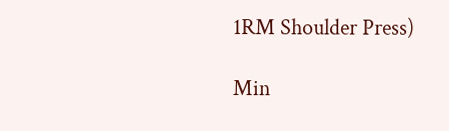1RM Shoulder Press)

Min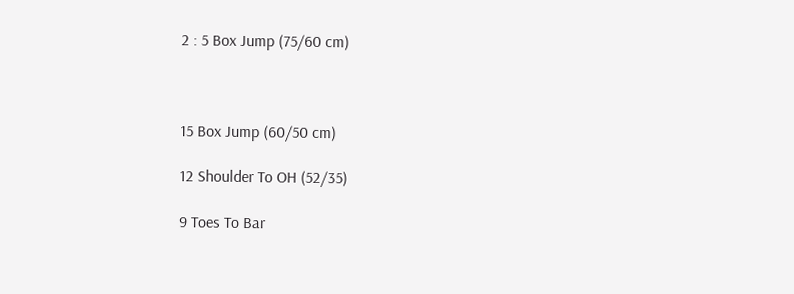2 : 5 Box Jump (75/60 cm)



15 Box Jump (60/50 cm)

12 Shoulder To OH (52/35)

9 Toes To Bar